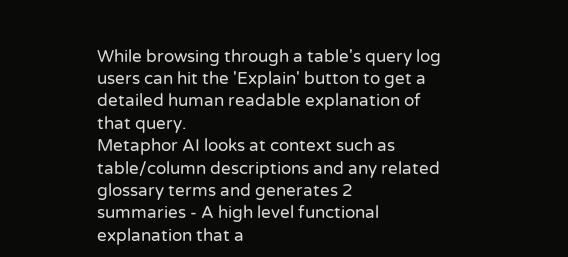While browsing through a table's query log users can hit the 'Explain' button to get a detailed human readable explanation of that query.
Metaphor AI looks at context such as table/column descriptions and any related glossary terms and generates 2 summaries - A high level functional explanation that a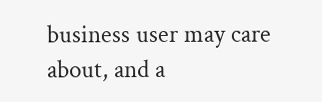business user may care about, and a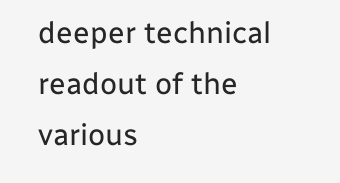deeper technical readout of the various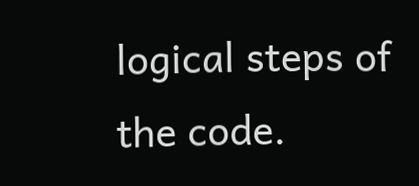logical steps of the code.